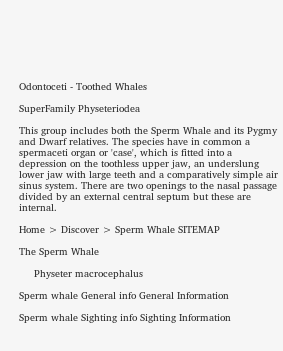Odontoceti - Toothed Whales

SuperFamily Physeteriodea

This group includes both the Sperm Whale and its Pygmy and Dwarf relatives. The species have in common a spermaceti organ or 'case', which is fitted into a depression on the toothless upper jaw, an underslung lower jaw with large teeth and a comparatively simple air sinus system. There are two openings to the nasal passage divided by an external central septum but these are internal.

Home > Discover > Sperm Whale SITEMAP

The Sperm Whale

     Physeter macrocephalus

Sperm whale General info General Information

Sperm whale Sighting info Sighting Information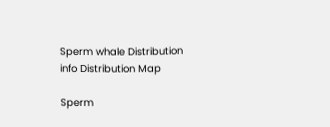Sperm whale Distribution info Distribution Map

Sperm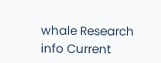whale Research info Current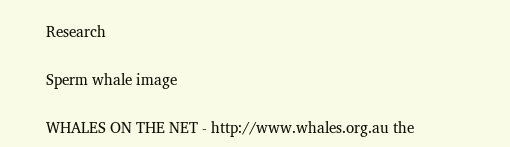Research

Sperm whale image

WHALES ON THE NET - http://www.whales.org.au the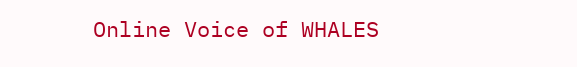Online Voice of WHALES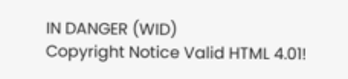IN DANGER (WID)
Copyright Notice Valid HTML 4.01!